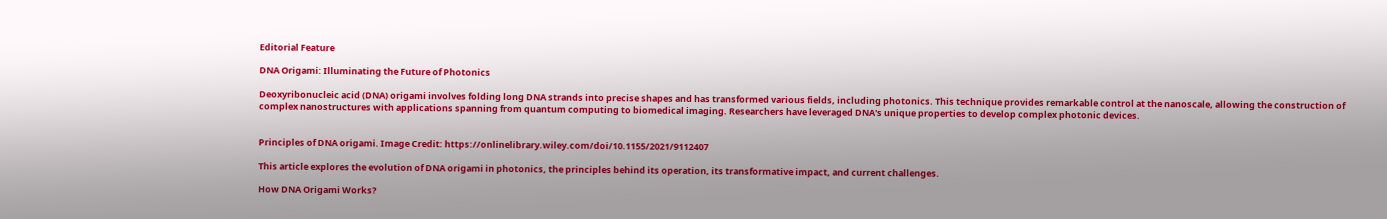Editorial Feature

DNA Origami: Illuminating the Future of Photonics

Deoxyribonucleic acid (DNA) origami involves folding long DNA strands into precise shapes and has transformed various fields, including photonics. This technique provides remarkable control at the nanoscale, allowing the construction of complex nanostructures with applications spanning from quantum computing to biomedical imaging. Researchers have leveraged DNA's unique properties to develop complex photonic devices.


Principles of DNA origami. Image Credit: https://onlinelibrary.wiley.com/doi/10.1155/2021/9112407

This article explores the evolution of DNA origami in photonics, the principles behind its operation, its transformative impact, and current challenges.

How DNA Origami Works?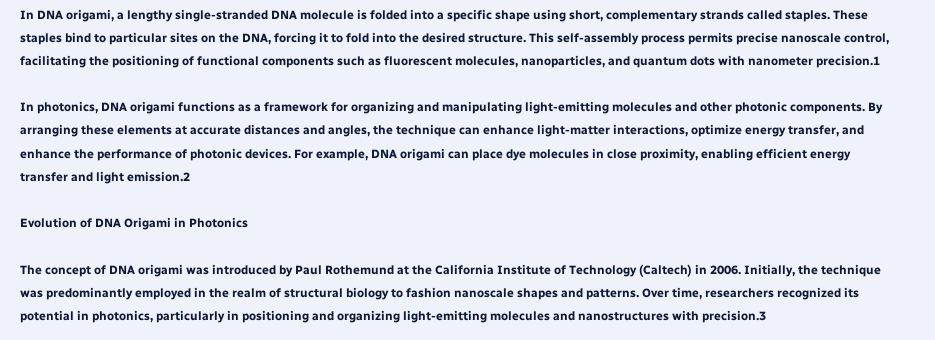In DNA origami, a lengthy single-stranded DNA molecule is folded into a specific shape using short, complementary strands called staples. These staples bind to particular sites on the DNA, forcing it to fold into the desired structure. This self-assembly process permits precise nanoscale control, facilitating the positioning of functional components such as fluorescent molecules, nanoparticles, and quantum dots with nanometer precision.1

In photonics, DNA origami functions as a framework for organizing and manipulating light-emitting molecules and other photonic components. By arranging these elements at accurate distances and angles, the technique can enhance light-matter interactions, optimize energy transfer, and enhance the performance of photonic devices. For example, DNA origami can place dye molecules in close proximity, enabling efficient energy transfer and light emission.2

Evolution of DNA Origami in Photonics

The concept of DNA origami was introduced by Paul Rothemund at the California Institute of Technology (Caltech) in 2006. Initially, the technique was predominantly employed in the realm of structural biology to fashion nanoscale shapes and patterns. Over time, researchers recognized its potential in photonics, particularly in positioning and organizing light-emitting molecules and nanostructures with precision.3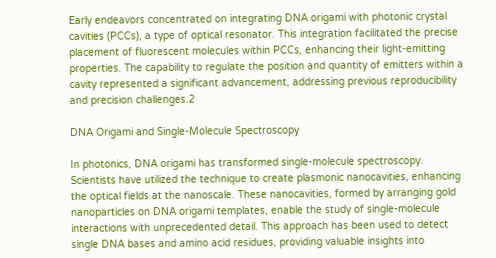Early endeavors concentrated on integrating DNA origami with photonic crystal cavities (PCCs), a type of optical resonator. This integration facilitated the precise placement of fluorescent molecules within PCCs, enhancing their light-emitting properties. The capability to regulate the position and quantity of emitters within a cavity represented a significant advancement, addressing previous reproducibility and precision challenges.2

DNA Origami and Single-Molecule Spectroscopy

In photonics, DNA origami has transformed single-molecule spectroscopy. Scientists have utilized the technique to create plasmonic nanocavities, enhancing the optical fields at the nanoscale. These nanocavities, formed by arranging gold nanoparticles on DNA origami templates, enable the study of single-molecule interactions with unprecedented detail. This approach has been used to detect single DNA bases and amino acid residues, providing valuable insights into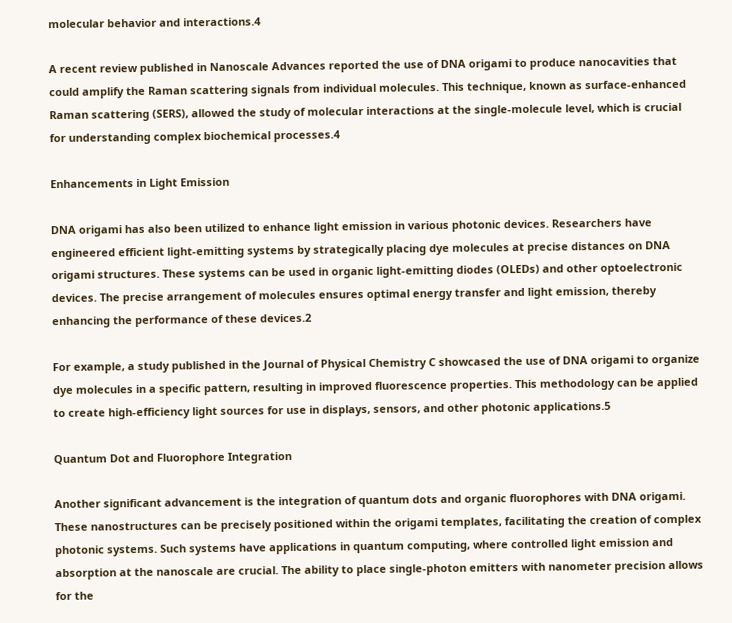molecular behavior and interactions.4

A recent review published in Nanoscale Advances reported the use of DNA origami to produce nanocavities that could amplify the Raman scattering signals from individual molecules. This technique, known as surface-enhanced Raman scattering (SERS), allowed the study of molecular interactions at the single-molecule level, which is crucial for understanding complex biochemical processes.4

Enhancements in Light Emission

DNA origami has also been utilized to enhance light emission in various photonic devices. Researchers have engineered efficient light-emitting systems by strategically placing dye molecules at precise distances on DNA origami structures. These systems can be used in organic light-emitting diodes (OLEDs) and other optoelectronic devices. The precise arrangement of molecules ensures optimal energy transfer and light emission, thereby enhancing the performance of these devices.2

For example, a study published in the Journal of Physical Chemistry C showcased the use of DNA origami to organize dye molecules in a specific pattern, resulting in improved fluorescence properties. This methodology can be applied to create high-efficiency light sources for use in displays, sensors, and other photonic applications.5

Quantum Dot and Fluorophore Integration

Another significant advancement is the integration of quantum dots and organic fluorophores with DNA origami. These nanostructures can be precisely positioned within the origami templates, facilitating the creation of complex photonic systems. Such systems have applications in quantum computing, where controlled light emission and absorption at the nanoscale are crucial. The ability to place single-photon emitters with nanometer precision allows for the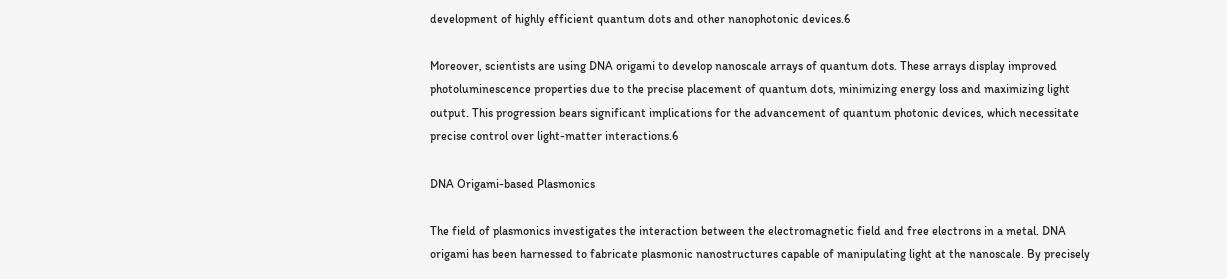development of highly efficient quantum dots and other nanophotonic devices.6

Moreover, scientists are using DNA origami to develop nanoscale arrays of quantum dots. These arrays display improved photoluminescence properties due to the precise placement of quantum dots, minimizing energy loss and maximizing light output. This progression bears significant implications for the advancement of quantum photonic devices, which necessitate precise control over light-matter interactions.6

DNA Origami-based Plasmonics

The field of plasmonics investigates the interaction between the electromagnetic field and free electrons in a metal. DNA origami has been harnessed to fabricate plasmonic nanostructures capable of manipulating light at the nanoscale. By precisely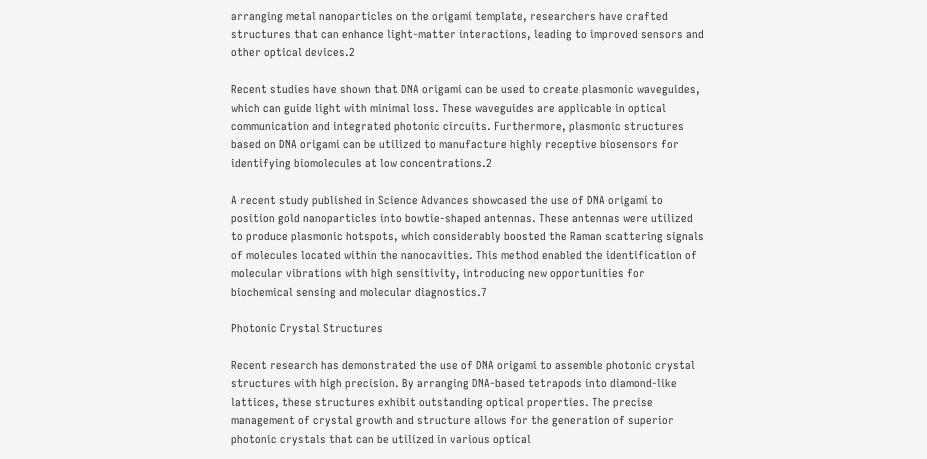arranging metal nanoparticles on the origami template, researchers have crafted structures that can enhance light-matter interactions, leading to improved sensors and other optical devices.2

Recent studies have shown that DNA origami can be used to create plasmonic waveguides, which can guide light with minimal loss. These waveguides are applicable in optical communication and integrated photonic circuits. Furthermore, plasmonic structures based on DNA origami can be utilized to manufacture highly receptive biosensors for identifying biomolecules at low concentrations.2

A recent study published in Science Advances showcased the use of DNA origami to position gold nanoparticles into bowtie-shaped antennas. These antennas were utilized to produce plasmonic hotspots, which considerably boosted the Raman scattering signals of molecules located within the nanocavities. This method enabled the identification of molecular vibrations with high sensitivity, introducing new opportunities for biochemical sensing and molecular diagnostics.7

Photonic Crystal Structures

Recent research has demonstrated the use of DNA origami to assemble photonic crystal structures with high precision. By arranging DNA-based tetrapods into diamond-like lattices, these structures exhibit outstanding optical properties. The precise management of crystal growth and structure allows for the generation of superior photonic crystals that can be utilized in various optical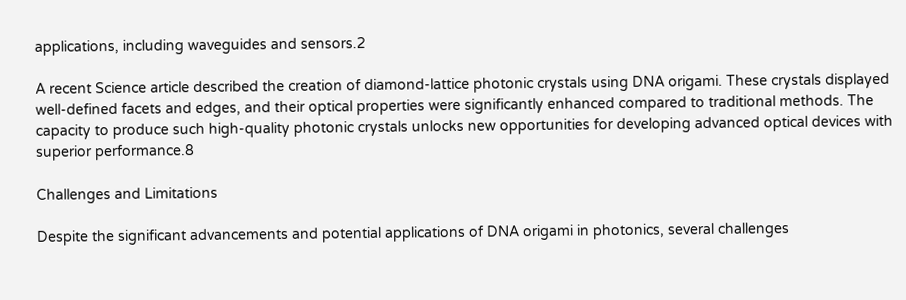applications, including waveguides and sensors.2

A recent Science article described the creation of diamond-lattice photonic crystals using DNA origami. These crystals displayed well-defined facets and edges, and their optical properties were significantly enhanced compared to traditional methods. The capacity to produce such high-quality photonic crystals unlocks new opportunities for developing advanced optical devices with superior performance.8

Challenges and Limitations

Despite the significant advancements and potential applications of DNA origami in photonics, several challenges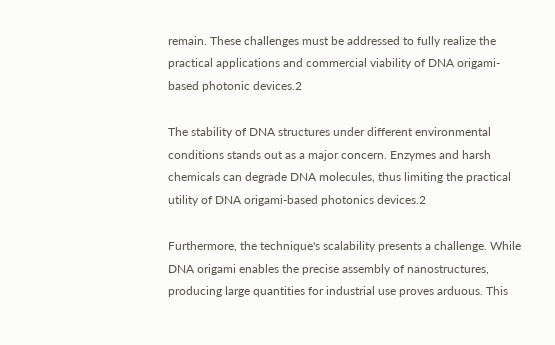remain. These challenges must be addressed to fully realize the practical applications and commercial viability of DNA origami-based photonic devices.2

The stability of DNA structures under different environmental conditions stands out as a major concern. Enzymes and harsh chemicals can degrade DNA molecules, thus limiting the practical utility of DNA origami-based photonics devices.2

Furthermore, the technique's scalability presents a challenge. While DNA origami enables the precise assembly of nanostructures, producing large quantities for industrial use proves arduous. This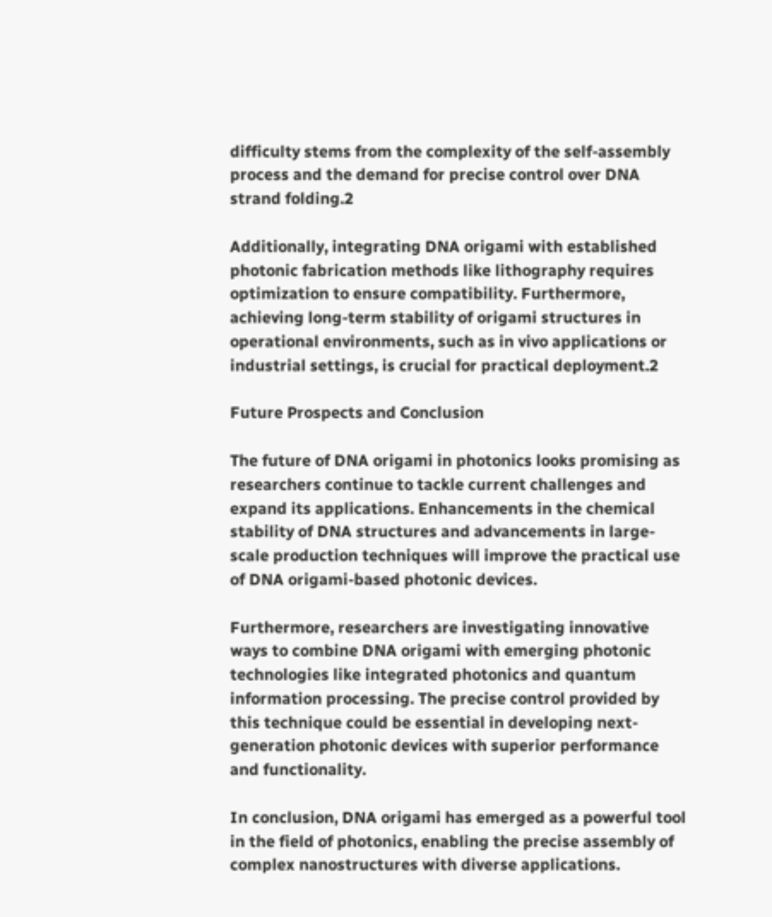difficulty stems from the complexity of the self-assembly process and the demand for precise control over DNA strand folding.2

Additionally, integrating DNA origami with established photonic fabrication methods like lithography requires optimization to ensure compatibility. Furthermore, achieving long-term stability of origami structures in operational environments, such as in vivo applications or industrial settings, is crucial for practical deployment.2

Future Prospects and Conclusion

The future of DNA origami in photonics looks promising as researchers continue to tackle current challenges and expand its applications. Enhancements in the chemical stability of DNA structures and advancements in large-scale production techniques will improve the practical use of DNA origami-based photonic devices.

Furthermore, researchers are investigating innovative ways to combine DNA origami with emerging photonic technologies like integrated photonics and quantum information processing. The precise control provided by this technique could be essential in developing next-generation photonic devices with superior performance and functionality.

In conclusion, DNA origami has emerged as a powerful tool in the field of photonics, enabling the precise assembly of complex nanostructures with diverse applications.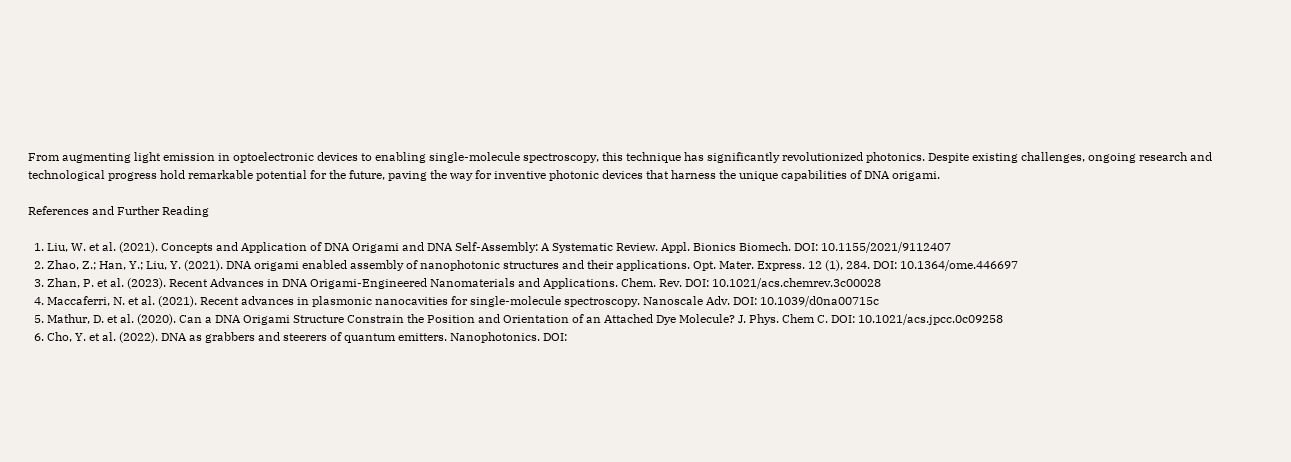From augmenting light emission in optoelectronic devices to enabling single-molecule spectroscopy, this technique has significantly revolutionized photonics. Despite existing challenges, ongoing research and technological progress hold remarkable potential for the future, paving the way for inventive photonic devices that harness the unique capabilities of DNA origami.

References and Further Reading

  1. Liu, W. et al. (2021). Concepts and Application of DNA Origami and DNA Self-Assembly: A Systematic Review. Appl. Bionics Biomech. DOI: 10.1155/2021/9112407
  2. Zhao, Z.; Han, Y.; Liu, Y. (2021). DNA origami enabled assembly of nanophotonic structures and their applications. Opt. Mater. Express. 12 (1), 284. DOI: 10.1364/ome.446697
  3. Zhan, P. et al. (2023). Recent Advances in DNA Origami-Engineered Nanomaterials and Applications. Chem. Rev. DOI: 10.1021/acs.chemrev.3c00028
  4. Maccaferri, N. et al. (2021). Recent advances in plasmonic nanocavities for single-molecule spectroscopy. Nanoscale Adv. DOI: 10.1039/d0na00715c
  5. Mathur, D. et al. (2020). Can a DNA Origami Structure Constrain the Position and Orientation of an Attached Dye Molecule? J. Phys. Chem C. DOI: 10.1021/acs.jpcc.0c09258
  6. Cho, Y. et al. (2022). DNA as grabbers and steerers of quantum emitters. Nanophotonics. DOI: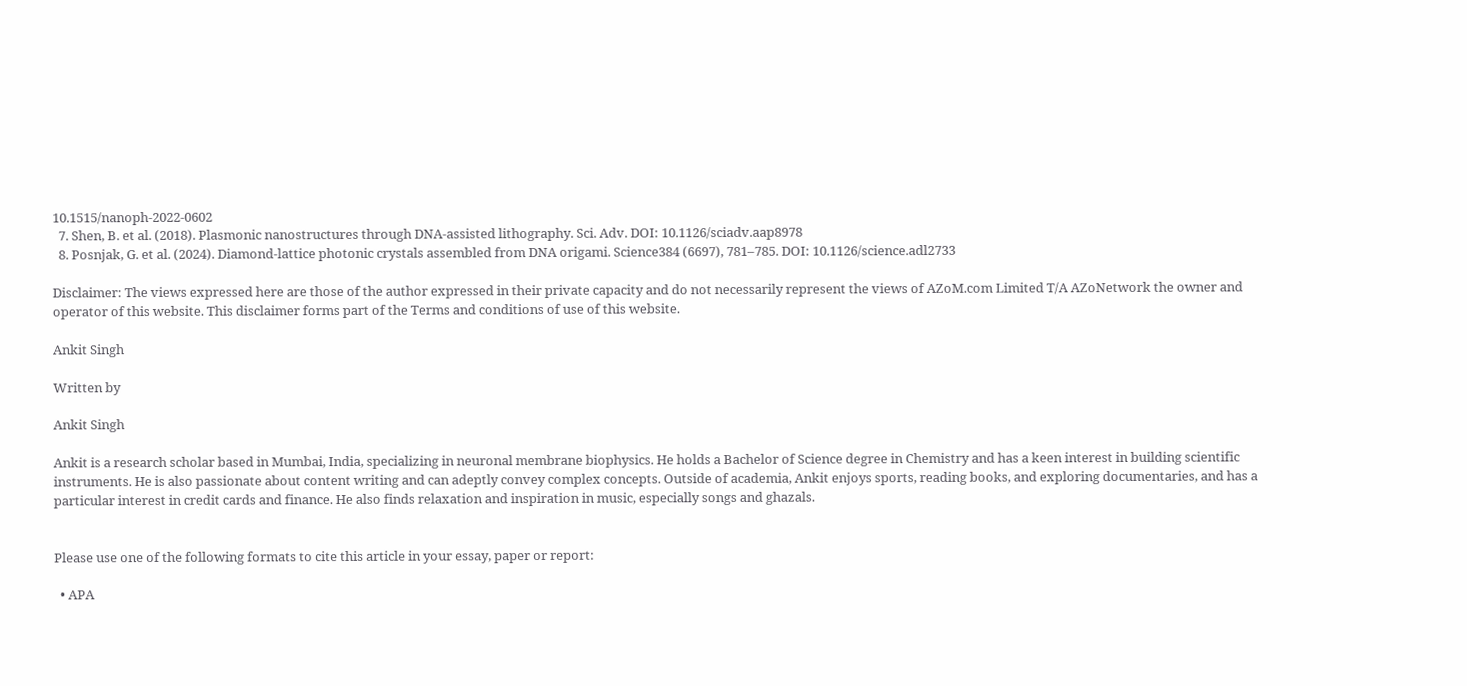10.1515/nanoph-2022-0602
  7. Shen, B. et al. (2018). Plasmonic nanostructures through DNA-assisted lithography. Sci. Adv. DOI: 10.1126/sciadv.aap8978
  8. Posnjak, G. et al. (2024). Diamond-lattice photonic crystals assembled from DNA origami. Science384 (6697), 781–785. DOI: 10.1126/science.adl2733

Disclaimer: The views expressed here are those of the author expressed in their private capacity and do not necessarily represent the views of AZoM.com Limited T/A AZoNetwork the owner and operator of this website. This disclaimer forms part of the Terms and conditions of use of this website.

Ankit Singh

Written by

Ankit Singh

Ankit is a research scholar based in Mumbai, India, specializing in neuronal membrane biophysics. He holds a Bachelor of Science degree in Chemistry and has a keen interest in building scientific instruments. He is also passionate about content writing and can adeptly convey complex concepts. Outside of academia, Ankit enjoys sports, reading books, and exploring documentaries, and has a particular interest in credit cards and finance. He also finds relaxation and inspiration in music, especially songs and ghazals.


Please use one of the following formats to cite this article in your essay, paper or report:

  • APA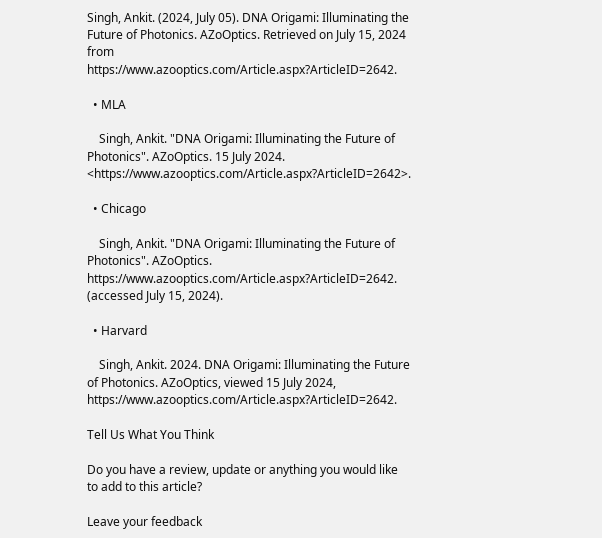Singh, Ankit. (2024, July 05). DNA Origami: Illuminating the Future of Photonics. AZoOptics. Retrieved on July 15, 2024 from https://www.azooptics.com/Article.aspx?ArticleID=2642.

  • MLA

    Singh, Ankit. "DNA Origami: Illuminating the Future of Photonics". AZoOptics. 15 July 2024. <https://www.azooptics.com/Article.aspx?ArticleID=2642>.

  • Chicago

    Singh, Ankit. "DNA Origami: Illuminating the Future of Photonics". AZoOptics. https://www.azooptics.com/Article.aspx?ArticleID=2642. (accessed July 15, 2024).

  • Harvard

    Singh, Ankit. 2024. DNA Origami: Illuminating the Future of Photonics. AZoOptics, viewed 15 July 2024, https://www.azooptics.com/Article.aspx?ArticleID=2642.

Tell Us What You Think

Do you have a review, update or anything you would like to add to this article?

Leave your feedback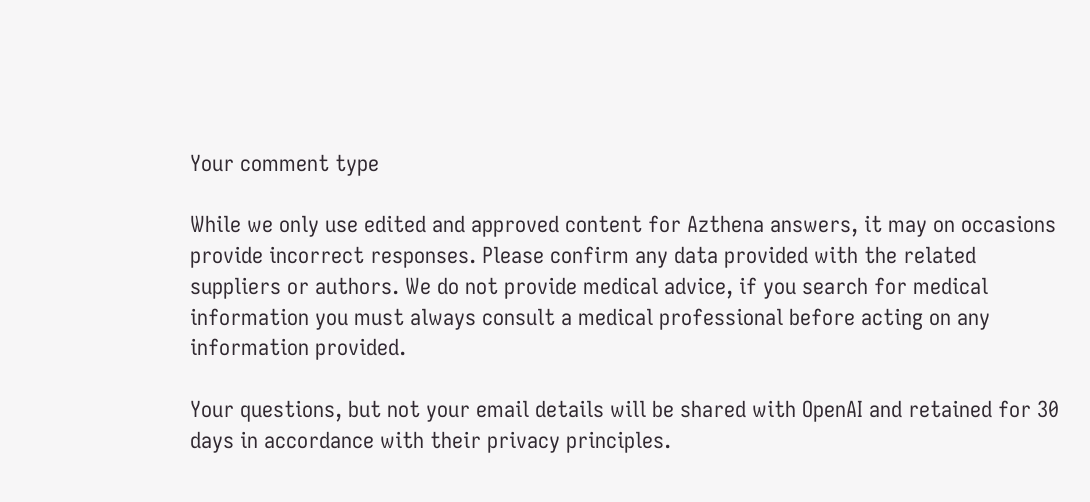Your comment type

While we only use edited and approved content for Azthena answers, it may on occasions provide incorrect responses. Please confirm any data provided with the related suppliers or authors. We do not provide medical advice, if you search for medical information you must always consult a medical professional before acting on any information provided.

Your questions, but not your email details will be shared with OpenAI and retained for 30 days in accordance with their privacy principles.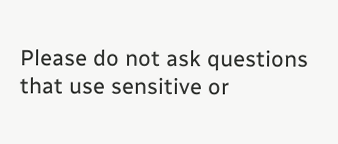Please do not ask questions that use sensitive or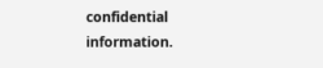confidential information.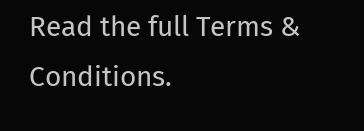Read the full Terms & Conditions.